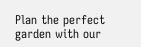Plan the perfect garden with our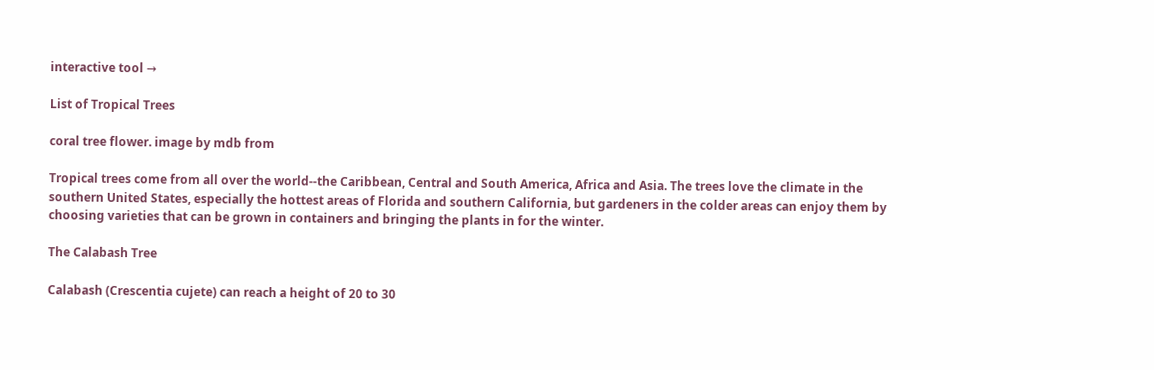interactive tool →

List of Tropical Trees

coral tree flower. image by mdb from

Tropical trees come from all over the world--the Caribbean, Central and South America, Africa and Asia. The trees love the climate in the southern United States, especially the hottest areas of Florida and southern California, but gardeners in the colder areas can enjoy them by choosing varieties that can be grown in containers and bringing the plants in for the winter.

The Calabash Tree

Calabash (Crescentia cujete) can reach a height of 20 to 30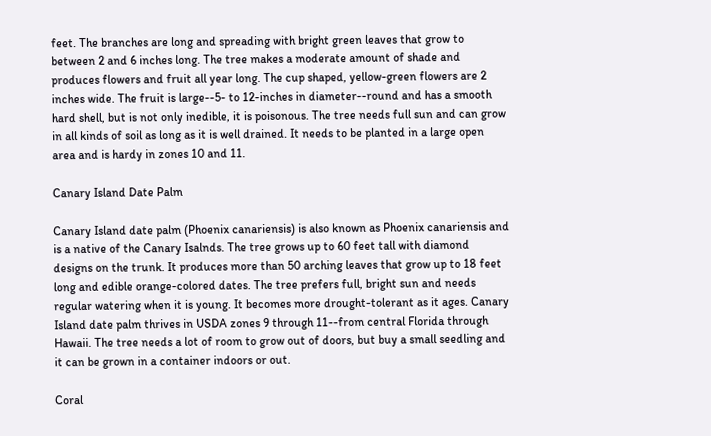feet. The branches are long and spreading with bright green leaves that grow to between 2 and 6 inches long. The tree makes a moderate amount of shade and produces flowers and fruit all year long. The cup shaped, yellow-green flowers are 2 inches wide. The fruit is large--5- to 12-inches in diameter--round and has a smooth hard shell, but is not only inedible, it is poisonous. The tree needs full sun and can grow in all kinds of soil as long as it is well drained. It needs to be planted in a large open area and is hardy in zones 10 and 11.

Canary Island Date Palm

Canary Island date palm (Phoenix canariensis) is also known as Phoenix canariensis and is a native of the Canary Isalnds. The tree grows up to 60 feet tall with diamond designs on the trunk. It produces more than 50 arching leaves that grow up to 18 feet long and edible orange-colored dates. The tree prefers full, bright sun and needs regular watering when it is young. It becomes more drought-tolerant as it ages. Canary Island date palm thrives in USDA zones 9 through 11--from central Florida through Hawaii. The tree needs a lot of room to grow out of doors, but buy a small seedling and it can be grown in a container indoors or out.

Coral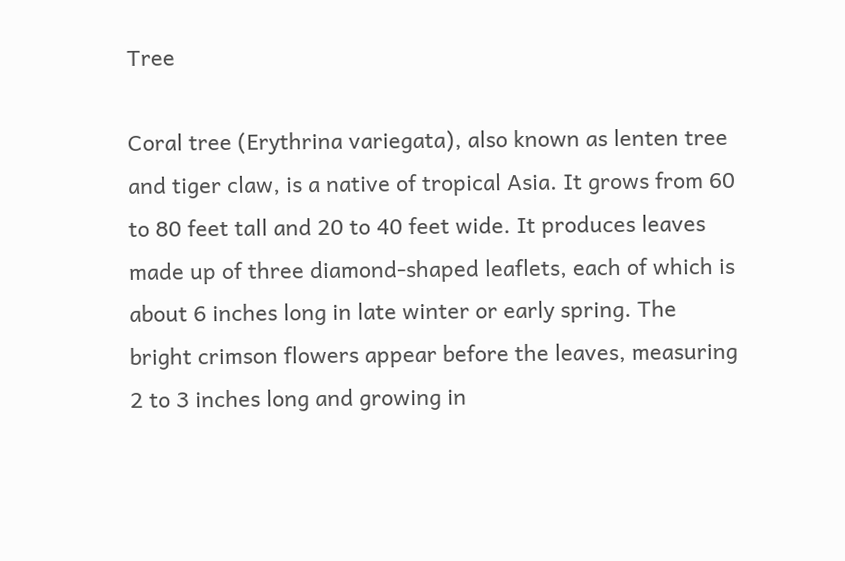Tree

Coral tree (Erythrina variegata), also known as lenten tree and tiger claw, is a native of tropical Asia. It grows from 60 to 80 feet tall and 20 to 40 feet wide. It produces leaves made up of three diamond-shaped leaflets, each of which is about 6 inches long in late winter or early spring. The bright crimson flowers appear before the leaves, measuring 2 to 3 inches long and growing in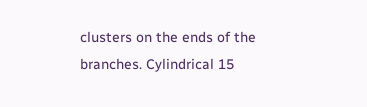clusters on the ends of the branches. Cylindrical 15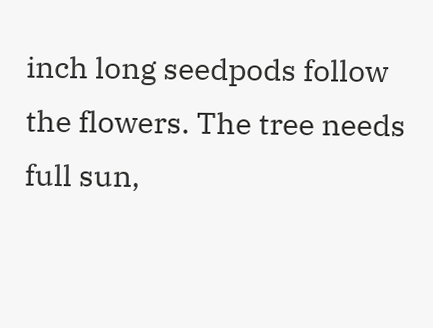inch long seedpods follow the flowers. The tree needs full sun,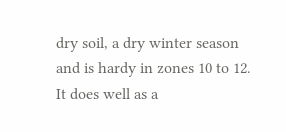dry soil, a dry winter season and is hardy in zones 10 to 12. It does well as a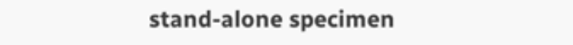stand-alone specimen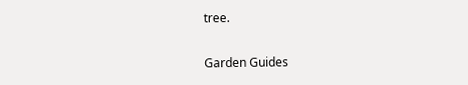tree.

Garden Guides